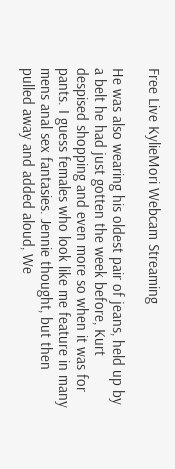Free Live KylieMori Webcam Streaming

He was also wearing his oldest pair of jeans, held up by a belt he had just gotten the week before, Kurt despised shopping and even more so when it was for pants. I guess females who look like me feature in many mens anal sex fantasies. Jennie thought, but then pulled away and added aloud, We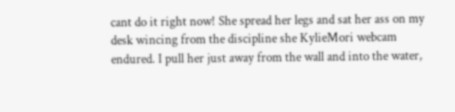cant do it right now! She spread her legs and sat her ass on my desk wincing from the discipline she KylieMori webcam endured. I pull her just away from the wall and into the water,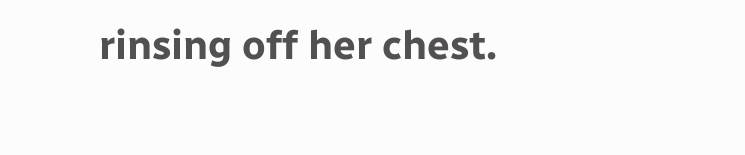rinsing off her chest.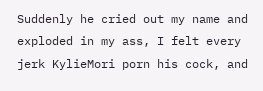Suddenly he cried out my name and exploded in my ass, I felt every jerk KylieMori porn his cock, and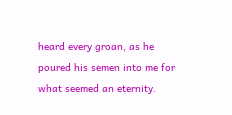heard every groan, as he poured his semen into me for what seemed an eternity.